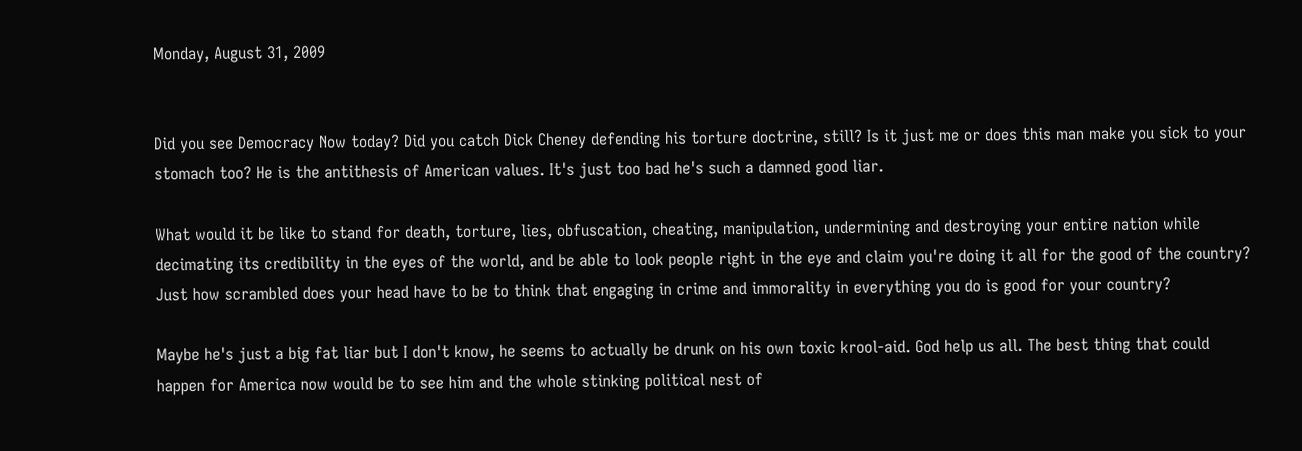Monday, August 31, 2009


Did you see Democracy Now today? Did you catch Dick Cheney defending his torture doctrine, still? Is it just me or does this man make you sick to your stomach too? He is the antithesis of American values. It's just too bad he's such a damned good liar.

What would it be like to stand for death, torture, lies, obfuscation, cheating, manipulation, undermining and destroying your entire nation while decimating its credibility in the eyes of the world, and be able to look people right in the eye and claim you're doing it all for the good of the country? Just how scrambled does your head have to be to think that engaging in crime and immorality in everything you do is good for your country?

Maybe he's just a big fat liar but I don't know, he seems to actually be drunk on his own toxic krool-aid. God help us all. The best thing that could happen for America now would be to see him and the whole stinking political nest of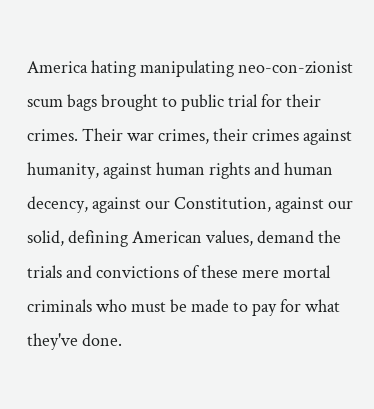America hating manipulating neo-con-zionist scum bags brought to public trial for their crimes. Their war crimes, their crimes against humanity, against human rights and human decency, against our Constitution, against our solid, defining American values, demand the trials and convictions of these mere mortal criminals who must be made to pay for what they've done.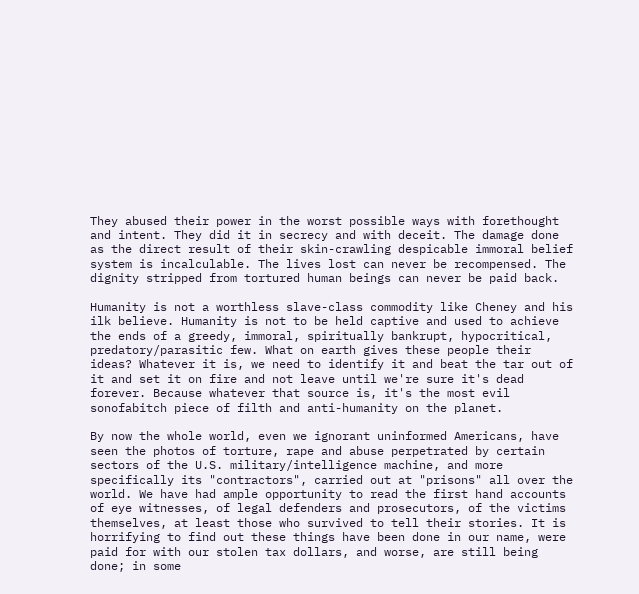They abused their power in the worst possible ways with forethought and intent. They did it in secrecy and with deceit. The damage done as the direct result of their skin-crawling despicable immoral belief system is incalculable. The lives lost can never be recompensed. The dignity stripped from tortured human beings can never be paid back.

Humanity is not a worthless slave-class commodity like Cheney and his ilk believe. Humanity is not to be held captive and used to achieve the ends of a greedy, immoral, spiritually bankrupt, hypocritical, predatory/parasitic few. What on earth gives these people their ideas? Whatever it is, we need to identify it and beat the tar out of it and set it on fire and not leave until we're sure it's dead forever. Because whatever that source is, it's the most evil sonofabitch piece of filth and anti-humanity on the planet.

By now the whole world, even we ignorant uninformed Americans, have seen the photos of torture, rape and abuse perpetrated by certain sectors of the U.S. military/intelligence machine, and more specifically its "contractors", carried out at "prisons" all over the world. We have had ample opportunity to read the first hand accounts of eye witnesses, of legal defenders and prosecutors, of the victims themselves, at least those who survived to tell their stories. It is horrifying to find out these things have been done in our name, were paid for with our stolen tax dollars, and worse, are still being done; in some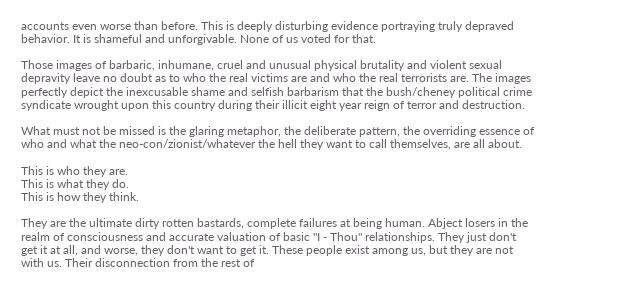accounts even worse than before. This is deeply disturbing evidence portraying truly depraved behavior. It is shameful and unforgivable. None of us voted for that.

Those images of barbaric, inhumane, cruel and unusual physical brutality and violent sexual depravity leave no doubt as to who the real victims are and who the real terrorists are. The images perfectly depict the inexcusable shame and selfish barbarism that the bush/cheney political crime syndicate wrought upon this country during their illicit eight year reign of terror and destruction.

What must not be missed is the glaring metaphor, the deliberate pattern, the overriding essence of who and what the neo-con/zionist/whatever the hell they want to call themselves, are all about.

This is who they are.
This is what they do.
This is how they think.

They are the ultimate dirty rotten bastards, complete failures at being human. Abject losers in the realm of consciousness and accurate valuation of basic "I - Thou" relationships. They just don't get it at all, and worse, they don't want to get it. These people exist among us, but they are not with us. Their disconnection from the rest of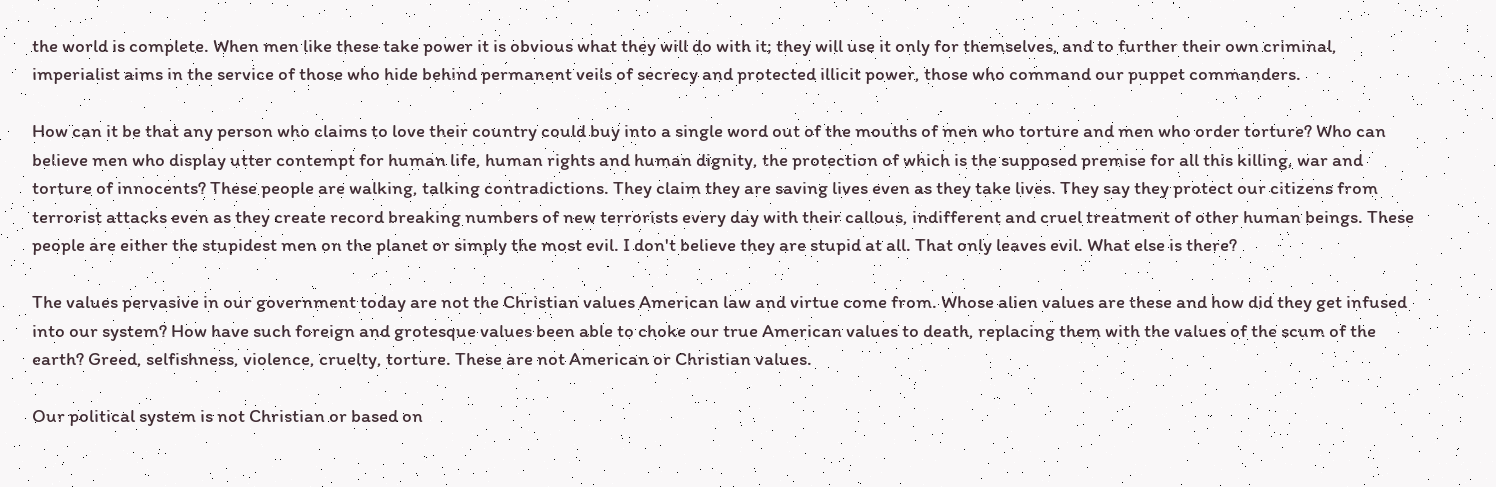the world is complete. When men like these take power it is obvious what they will do with it; they will use it only for themselves, and to further their own criminal, imperialist aims in the service of those who hide behind permanent veils of secrecy and protected illicit power, those who command our puppet commanders.

How can it be that any person who claims to love their country could buy into a single word out of the mouths of men who torture and men who order torture? Who can believe men who display utter contempt for human life, human rights and human dignity, the protection of which is the supposed premise for all this killing, war and torture of innocents? These people are walking, talking contradictions. They claim they are saving lives even as they take lives. They say they protect our citizens from terrorist attacks even as they create record breaking numbers of new terrorists every day with their callous, indifferent and cruel treatment of other human beings. These people are either the stupidest men on the planet or simply the most evil. I don't believe they are stupid at all. That only leaves evil. What else is there?

The values pervasive in our government today are not the Christian values American law and virtue come from. Whose alien values are these and how did they get infused into our system? How have such foreign and grotesque values been able to choke our true American values to death, replacing them with the values of the scum of the earth? Greed, selfishness, violence, cruelty, torture. These are not American or Christian values.

Our political system is not Christian or based on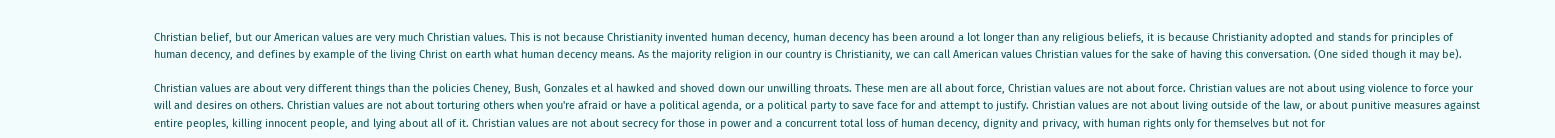Christian belief, but our American values are very much Christian values. This is not because Christianity invented human decency, human decency has been around a lot longer than any religious beliefs, it is because Christianity adopted and stands for principles of human decency, and defines by example of the living Christ on earth what human decency means. As the majority religion in our country is Christianity, we can call American values Christian values for the sake of having this conversation. (One sided though it may be).

Christian values are about very different things than the policies Cheney, Bush, Gonzales et al hawked and shoved down our unwilling throats. These men are all about force, Christian values are not about force. Christian values are not about using violence to force your will and desires on others. Christian values are not about torturing others when you're afraid or have a political agenda, or a political party to save face for and attempt to justify. Christian values are not about living outside of the law, or about punitive measures against entire peoples, killing innocent people, and lying about all of it. Christian values are not about secrecy for those in power and a concurrent total loss of human decency, dignity and privacy, with human rights only for themselves but not for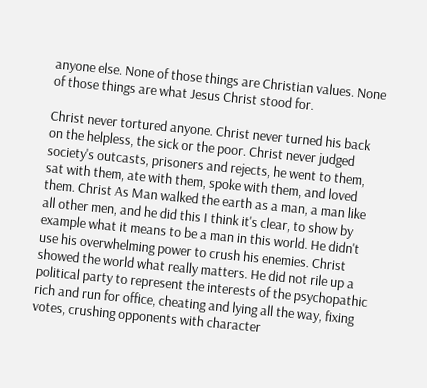anyone else. None of those things are Christian values. None of those things are what Jesus Christ stood for.

Christ never tortured anyone. Christ never turned his back on the helpless, the sick or the poor. Christ never judged society's outcasts, prisoners and rejects, he went to them, sat with them, ate with them, spoke with them, and loved them. Christ As Man walked the earth as a man, a man like all other men, and he did this I think it's clear, to show by example what it means to be a man in this world. He didn't use his overwhelming power to crush his enemies. Christ showed the world what really matters. He did not rile up a political party to represent the interests of the psychopathic rich and run for office, cheating and lying all the way, fixing votes, crushing opponents with character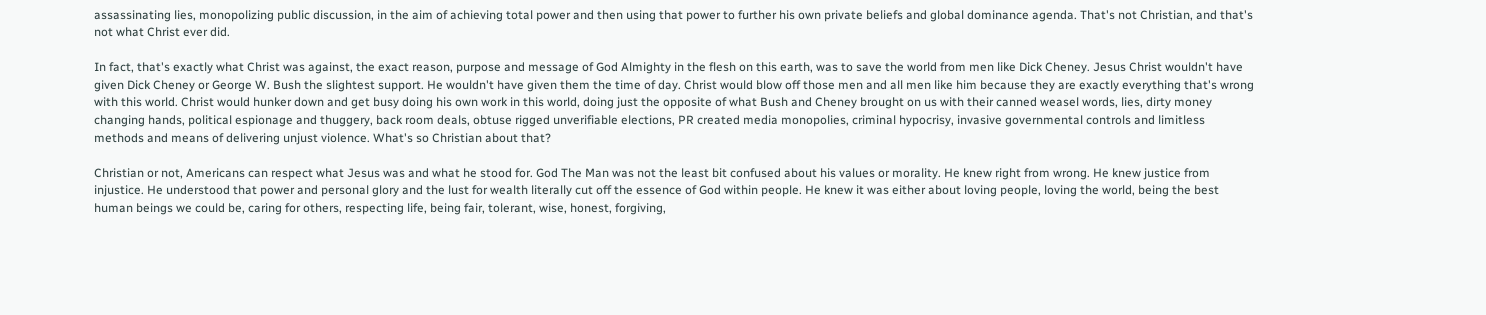assassinating lies, monopolizing public discussion, in the aim of achieving total power and then using that power to further his own private beliefs and global dominance agenda. That's not Christian, and that's not what Christ ever did.

In fact, that's exactly what Christ was against, the exact reason, purpose and message of God Almighty in the flesh on this earth, was to save the world from men like Dick Cheney. Jesus Christ wouldn't have given Dick Cheney or George W. Bush the slightest support. He wouldn't have given them the time of day. Christ would blow off those men and all men like him because they are exactly everything that's wrong with this world. Christ would hunker down and get busy doing his own work in this world, doing just the opposite of what Bush and Cheney brought on us with their canned weasel words, lies, dirty money changing hands, political espionage and thuggery, back room deals, obtuse rigged unverifiable elections, PR created media monopolies, criminal hypocrisy, invasive governmental controls and limitless methods and means of delivering unjust violence. What's so Christian about that?

Christian or not, Americans can respect what Jesus was and what he stood for. God The Man was not the least bit confused about his values or morality. He knew right from wrong. He knew justice from injustice. He understood that power and personal glory and the lust for wealth literally cut off the essence of God within people. He knew it was either about loving people, loving the world, being the best human beings we could be, caring for others, respecting life, being fair, tolerant, wise, honest, forgiving,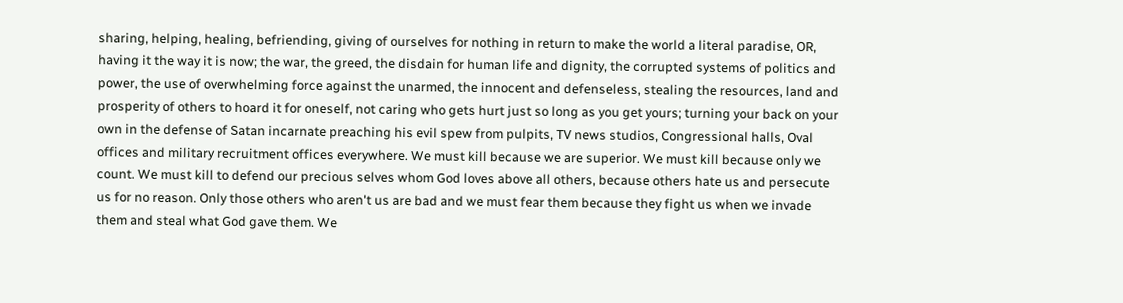sharing, helping, healing, befriending, giving of ourselves for nothing in return to make the world a literal paradise, OR, having it the way it is now; the war, the greed, the disdain for human life and dignity, the corrupted systems of politics and power, the use of overwhelming force against the unarmed, the innocent and defenseless, stealing the resources, land and prosperity of others to hoard it for oneself, not caring who gets hurt just so long as you get yours; turning your back on your own in the defense of Satan incarnate preaching his evil spew from pulpits, TV news studios, Congressional halls, Oval offices and military recruitment offices everywhere. We must kill because we are superior. We must kill because only we count. We must kill to defend our precious selves whom God loves above all others, because others hate us and persecute us for no reason. Only those others who aren't us are bad and we must fear them because they fight us when we invade them and steal what God gave them. We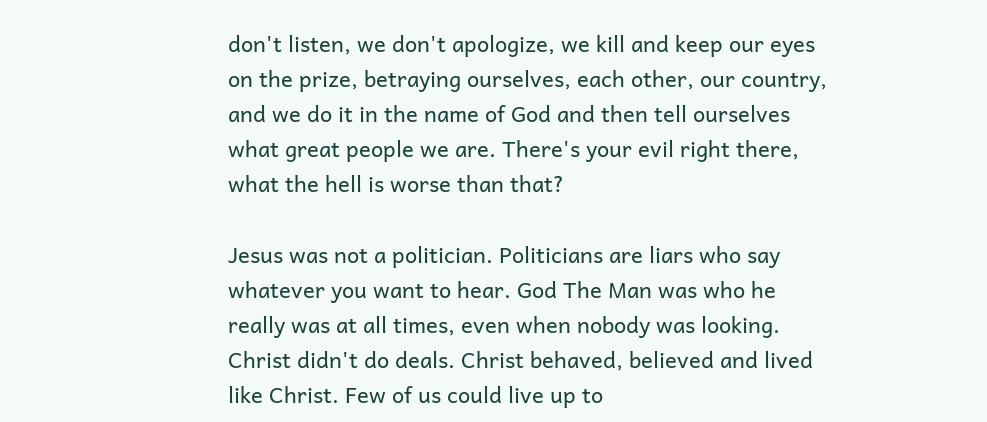don't listen, we don't apologize, we kill and keep our eyes on the prize, betraying ourselves, each other, our country, and we do it in the name of God and then tell ourselves what great people we are. There's your evil right there, what the hell is worse than that?

Jesus was not a politician. Politicians are liars who say whatever you want to hear. God The Man was who he really was at all times, even when nobody was looking. Christ didn't do deals. Christ behaved, believed and lived like Christ. Few of us could live up to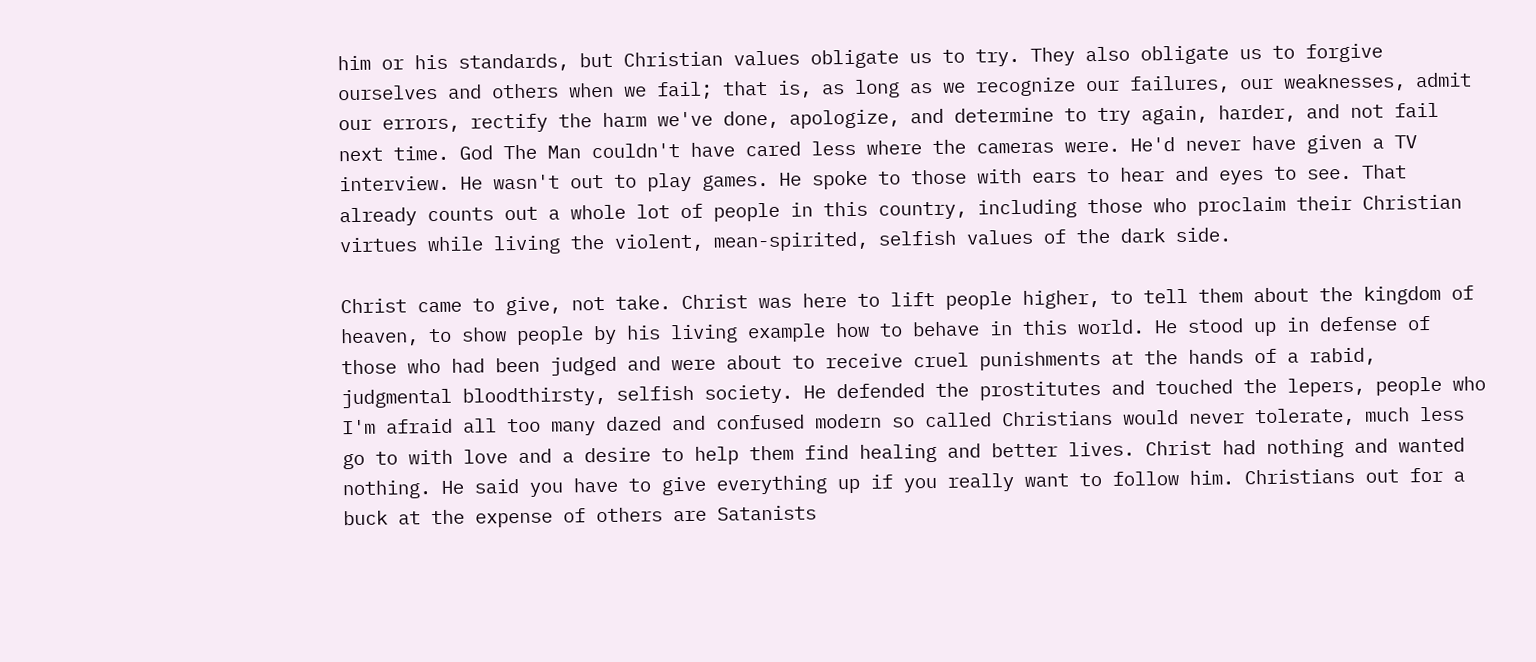him or his standards, but Christian values obligate us to try. They also obligate us to forgive ourselves and others when we fail; that is, as long as we recognize our failures, our weaknesses, admit our errors, rectify the harm we've done, apologize, and determine to try again, harder, and not fail next time. God The Man couldn't have cared less where the cameras were. He'd never have given a TV interview. He wasn't out to play games. He spoke to those with ears to hear and eyes to see. That already counts out a whole lot of people in this country, including those who proclaim their Christian virtues while living the violent, mean-spirited, selfish values of the dark side.

Christ came to give, not take. Christ was here to lift people higher, to tell them about the kingdom of heaven, to show people by his living example how to behave in this world. He stood up in defense of those who had been judged and were about to receive cruel punishments at the hands of a rabid, judgmental bloodthirsty, selfish society. He defended the prostitutes and touched the lepers, people who I'm afraid all too many dazed and confused modern so called Christians would never tolerate, much less go to with love and a desire to help them find healing and better lives. Christ had nothing and wanted nothing. He said you have to give everything up if you really want to follow him. Christians out for a buck at the expense of others are Satanists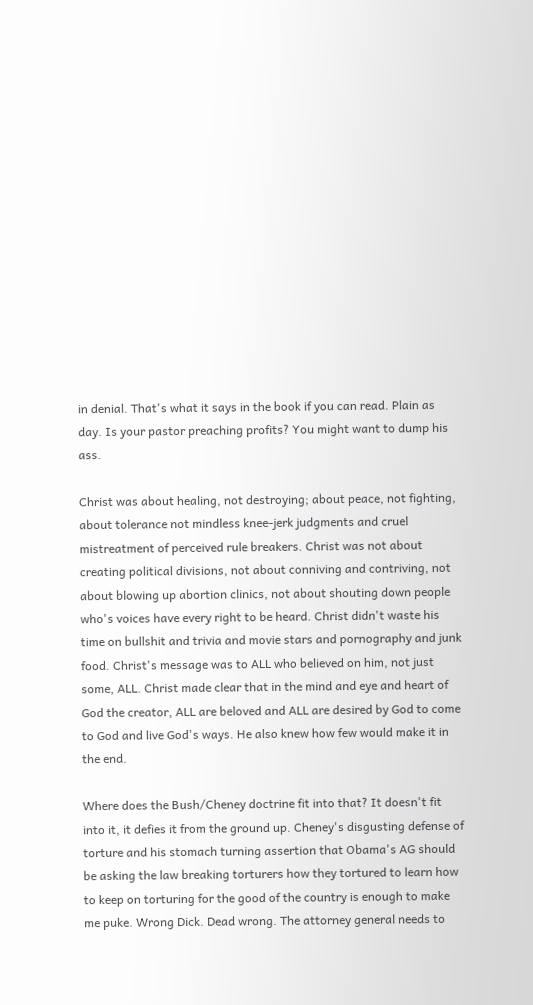in denial. That's what it says in the book if you can read. Plain as day. Is your pastor preaching profits? You might want to dump his ass.

Christ was about healing, not destroying; about peace, not fighting, about tolerance not mindless knee-jerk judgments and cruel mistreatment of perceived rule breakers. Christ was not about creating political divisions, not about conniving and contriving, not about blowing up abortion clinics, not about shouting down people who's voices have every right to be heard. Christ didn't waste his time on bullshit and trivia and movie stars and pornography and junk food. Christ's message was to ALL who believed on him, not just some, ALL. Christ made clear that in the mind and eye and heart of God the creator, ALL are beloved and ALL are desired by God to come to God and live God's ways. He also knew how few would make it in the end.

Where does the Bush/Cheney doctrine fit into that? It doesn't fit into it, it defies it from the ground up. Cheney's disgusting defense of torture and his stomach turning assertion that Obama's AG should be asking the law breaking torturers how they tortured to learn how to keep on torturing for the good of the country is enough to make me puke. Wrong Dick. Dead wrong. The attorney general needs to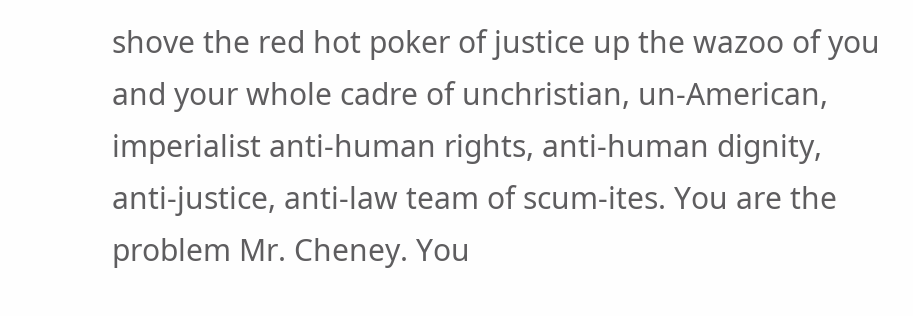shove the red hot poker of justice up the wazoo of you and your whole cadre of unchristian, un-American, imperialist anti-human rights, anti-human dignity, anti-justice, anti-law team of scum-ites. You are the problem Mr. Cheney. You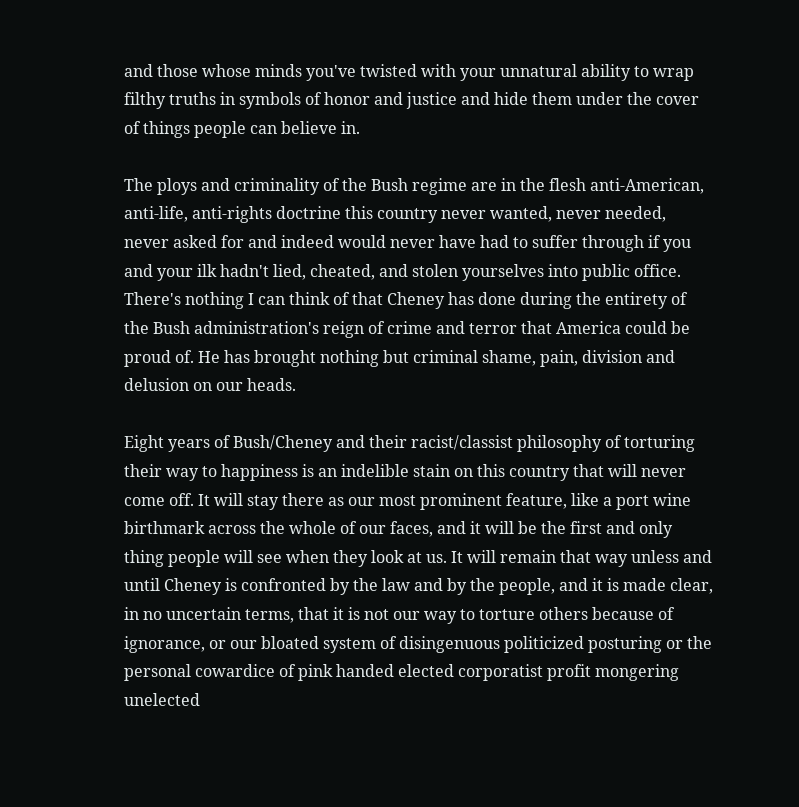and those whose minds you've twisted with your unnatural ability to wrap filthy truths in symbols of honor and justice and hide them under the cover of things people can believe in.

The ploys and criminality of the Bush regime are in the flesh anti-American, anti-life, anti-rights doctrine this country never wanted, never needed, never asked for and indeed would never have had to suffer through if you and your ilk hadn't lied, cheated, and stolen yourselves into public office. There's nothing I can think of that Cheney has done during the entirety of the Bush administration's reign of crime and terror that America could be proud of. He has brought nothing but criminal shame, pain, division and delusion on our heads.

Eight years of Bush/Cheney and their racist/classist philosophy of torturing their way to happiness is an indelible stain on this country that will never come off. It will stay there as our most prominent feature, like a port wine birthmark across the whole of our faces, and it will be the first and only thing people will see when they look at us. It will remain that way unless and until Cheney is confronted by the law and by the people, and it is made clear, in no uncertain terms, that it is not our way to torture others because of ignorance, or our bloated system of disingenuous politicized posturing or the personal cowardice of pink handed elected corporatist profit mongering unelected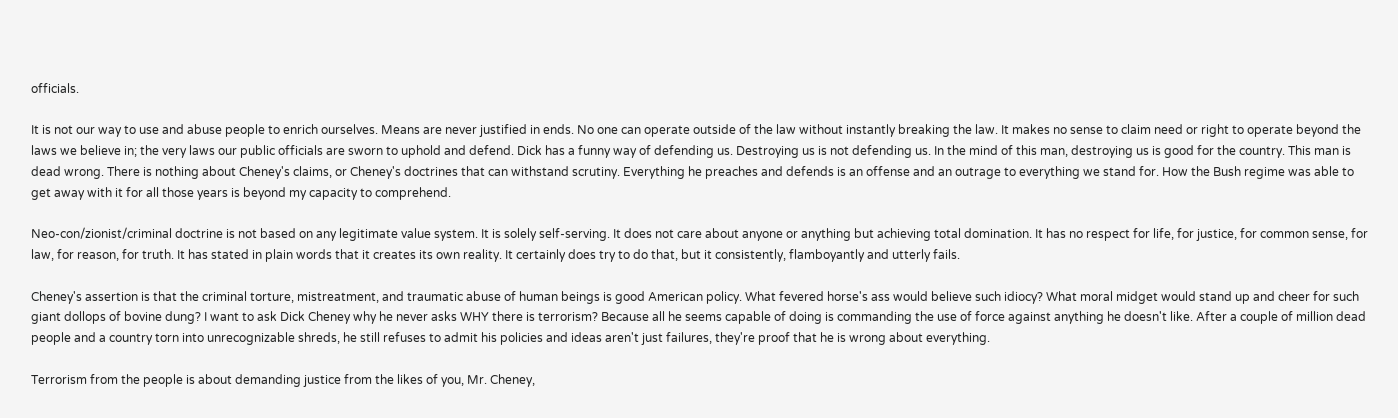officials.

It is not our way to use and abuse people to enrich ourselves. Means are never justified in ends. No one can operate outside of the law without instantly breaking the law. It makes no sense to claim need or right to operate beyond the laws we believe in; the very laws our public officials are sworn to uphold and defend. Dick has a funny way of defending us. Destroying us is not defending us. In the mind of this man, destroying us is good for the country. This man is dead wrong. There is nothing about Cheney's claims, or Cheney's doctrines that can withstand scrutiny. Everything he preaches and defends is an offense and an outrage to everything we stand for. How the Bush regime was able to get away with it for all those years is beyond my capacity to comprehend.

Neo-con/zionist/criminal doctrine is not based on any legitimate value system. It is solely self-serving. It does not care about anyone or anything but achieving total domination. It has no respect for life, for justice, for common sense, for law, for reason, for truth. It has stated in plain words that it creates its own reality. It certainly does try to do that, but it consistently, flamboyantly and utterly fails.

Cheney's assertion is that the criminal torture, mistreatment, and traumatic abuse of human beings is good American policy. What fevered horse's ass would believe such idiocy? What moral midget would stand up and cheer for such giant dollops of bovine dung? I want to ask Dick Cheney why he never asks WHY there is terrorism? Because all he seems capable of doing is commanding the use of force against anything he doesn't like. After a couple of million dead people and a country torn into unrecognizable shreds, he still refuses to admit his policies and ideas aren't just failures, they're proof that he is wrong about everything.

Terrorism from the people is about demanding justice from the likes of you, Mr. Cheney,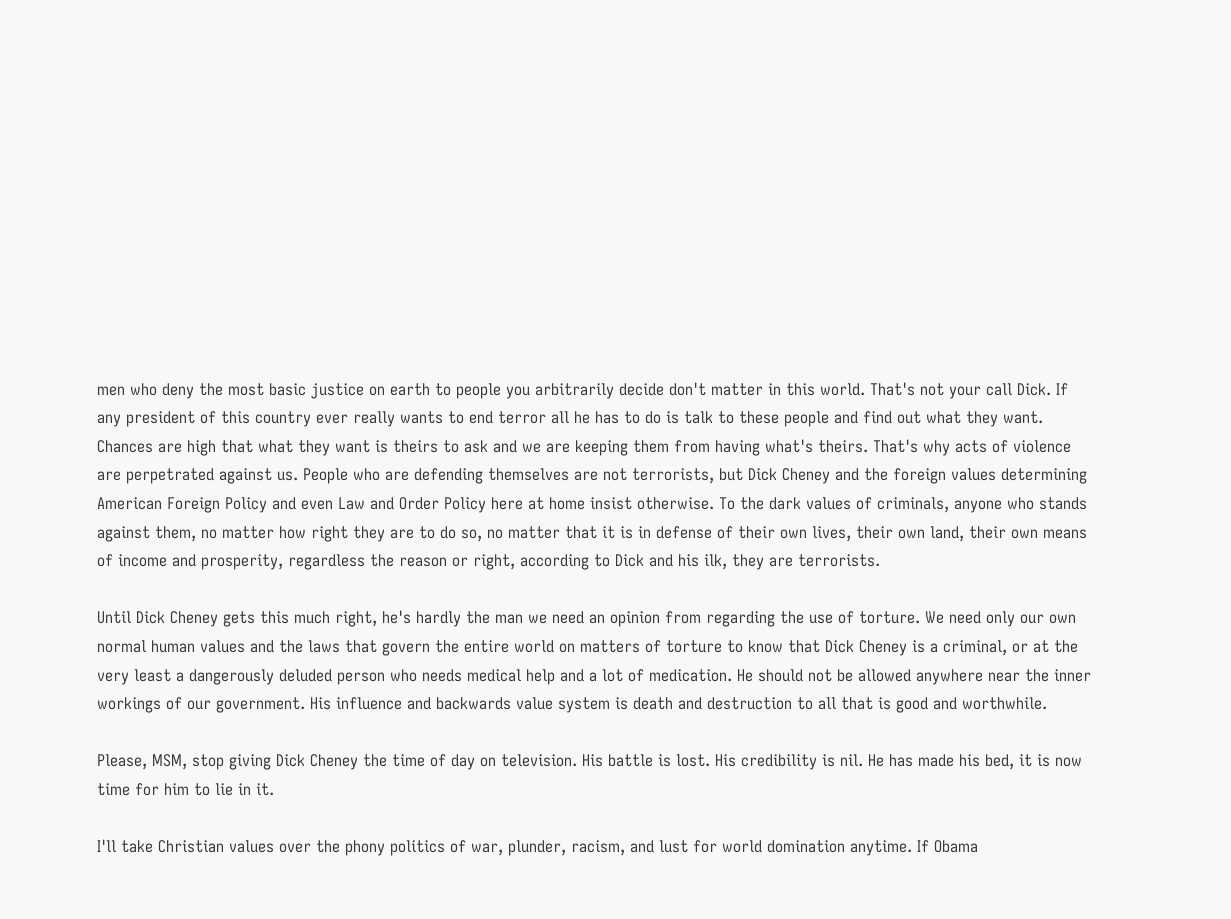men who deny the most basic justice on earth to people you arbitrarily decide don't matter in this world. That's not your call Dick. If any president of this country ever really wants to end terror all he has to do is talk to these people and find out what they want. Chances are high that what they want is theirs to ask and we are keeping them from having what's theirs. That's why acts of violence are perpetrated against us. People who are defending themselves are not terrorists, but Dick Cheney and the foreign values determining American Foreign Policy and even Law and Order Policy here at home insist otherwise. To the dark values of criminals, anyone who stands against them, no matter how right they are to do so, no matter that it is in defense of their own lives, their own land, their own means of income and prosperity, regardless the reason or right, according to Dick and his ilk, they are terrorists.

Until Dick Cheney gets this much right, he's hardly the man we need an opinion from regarding the use of torture. We need only our own normal human values and the laws that govern the entire world on matters of torture to know that Dick Cheney is a criminal, or at the very least a dangerously deluded person who needs medical help and a lot of medication. He should not be allowed anywhere near the inner workings of our government. His influence and backwards value system is death and destruction to all that is good and worthwhile.

Please, MSM, stop giving Dick Cheney the time of day on television. His battle is lost. His credibility is nil. He has made his bed, it is now time for him to lie in it.

I'll take Christian values over the phony politics of war, plunder, racism, and lust for world domination anytime. If Obama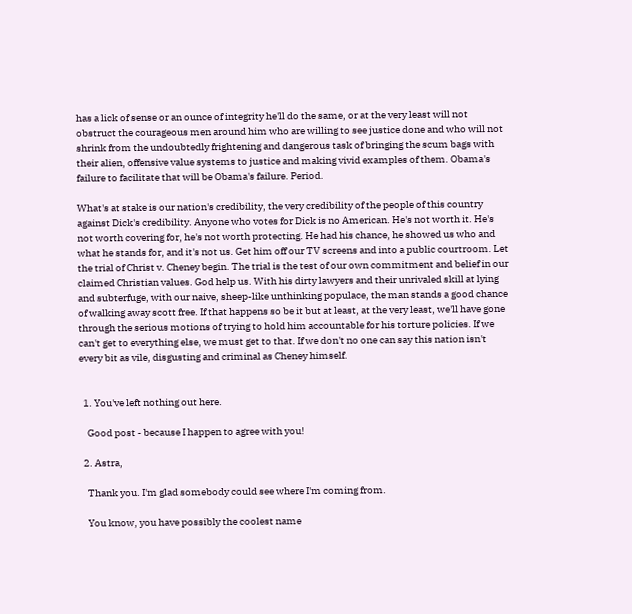has a lick of sense or an ounce of integrity he'll do the same, or at the very least will not obstruct the courageous men around him who are willing to see justice done and who will not shrink from the undoubtedly frightening and dangerous task of bringing the scum bags with their alien, offensive value systems to justice and making vivid examples of them. Obama's failure to facilitate that will be Obama's failure. Period.

What's at stake is our nation's credibility, the very credibility of the people of this country against Dick's credibility. Anyone who votes for Dick is no American. He's not worth it. He's not worth covering for, he's not worth protecting. He had his chance, he showed us who and what he stands for, and it's not us. Get him off our TV screens and into a public courtroom. Let the trial of Christ v. Cheney begin. The trial is the test of our own commitment and belief in our claimed Christian values. God help us. With his dirty lawyers and their unrivaled skill at lying and subterfuge, with our naive, sheep-like unthinking populace, the man stands a good chance of walking away scott free. If that happens so be it but at least, at the very least, we'll have gone through the serious motions of trying to hold him accountable for his torture policies. If we can't get to everything else, we must get to that. If we don't no one can say this nation isn't every bit as vile, disgusting and criminal as Cheney himself.


  1. You've left nothing out here.

    Good post - because I happen to agree with you!

  2. Astra,

    Thank you. I'm glad somebody could see where I'm coming from.

    You know, you have possibly the coolest name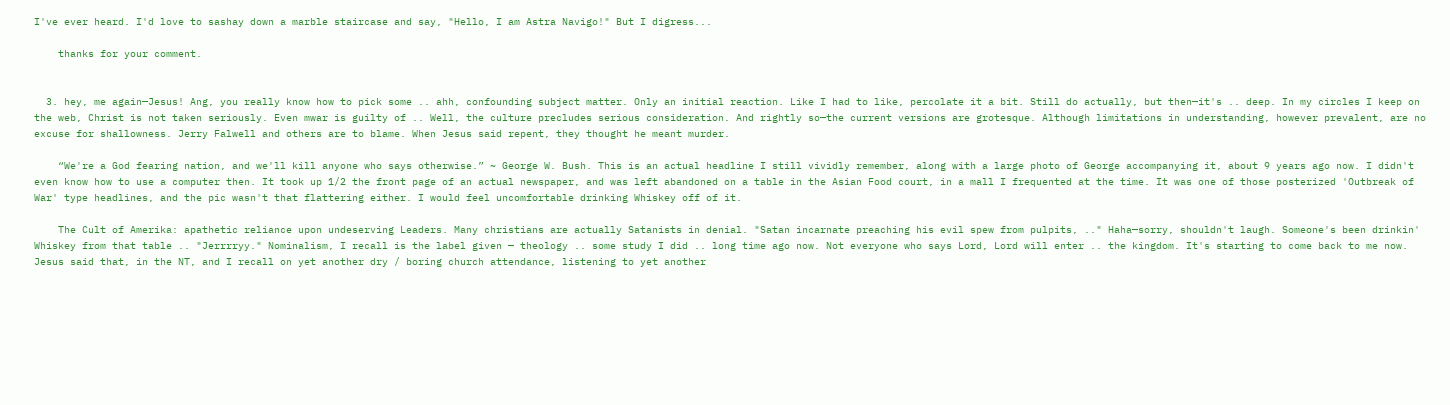I've ever heard. I'd love to sashay down a marble staircase and say, "Hello, I am Astra Navigo!" But I digress...

    thanks for your comment.


  3. hey, me again—Jesus! Ang, you really know how to pick some .. ahh, confounding subject matter. Only an initial reaction. Like I had to like, percolate it a bit. Still do actually, but then—it's .. deep. In my circles I keep on the web, Christ is not taken seriously. Even mwar is guilty of .. Well, the culture precludes serious consideration. And rightly so—the current versions are grotesque. Although limitations in understanding, however prevalent, are no excuse for shallowness. Jerry Falwell and others are to blame. When Jesus said repent, they thought he meant murder.

    “We're a God fearing nation, and we'll kill anyone who says otherwise.” ~ George W. Bush. This is an actual headline I still vividly remember, along with a large photo of George accompanying it, about 9 years ago now. I didn't even know how to use a computer then. It took up 1/2 the front page of an actual newspaper, and was left abandoned on a table in the Asian Food court, in a mall I frequented at the time. It was one of those posterized 'Outbreak of War' type headlines, and the pic wasn't that flattering either. I would feel uncomfortable drinking Whiskey off of it.

    The Cult of Amerika: apathetic reliance upon undeserving Leaders. Many christians are actually Satanists in denial. "Satan incarnate preaching his evil spew from pulpits, .." Haha—sorry, shouldn't laugh. Someone's been drinkin' Whiskey from that table .. "Jerrrryy." Nominalism, I recall is the label given — theology .. some study I did .. long time ago now. Not everyone who says Lord, Lord will enter .. the kingdom. It's starting to come back to me now. Jesus said that, in the NT, and I recall on yet another dry / boring church attendance, listening to yet another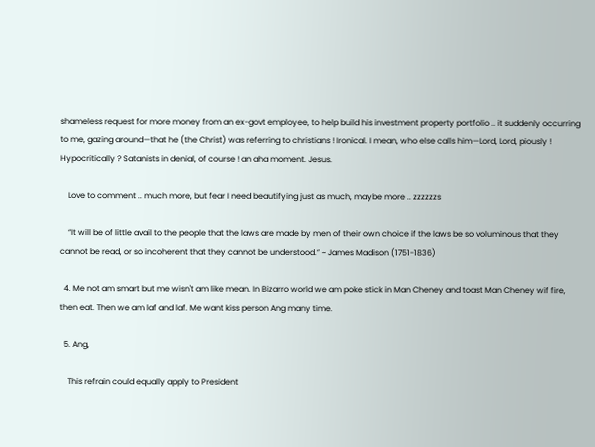shameless request for more money from an ex-govt employee, to help build his investment property portfolio .. it suddenly occurring to me, gazing around—that he (the Christ) was referring to christians ! Ironical. I mean, who else calls him—Lord, Lord, piously ! Hypocritically ? Satanists in denial, of course ! an aha moment. Jesus.

    Love to comment .. much more, but fear I need beautifying just as much, maybe more .. zzzzzzs

    “It will be of little avail to the people that the laws are made by men of their own choice if the laws be so voluminous that they cannot be read, or so incoherent that they cannot be understood.” ~ James Madison (1751-1836)

  4. Me not am smart but me wisn't am like mean. In Bizarro world we am poke stick in Man Cheney and toast Man Cheney wif fire, then eat. Then we am laf and laf. Me want kiss person Ang many time.

  5. Ang,

    This refrain could equally apply to President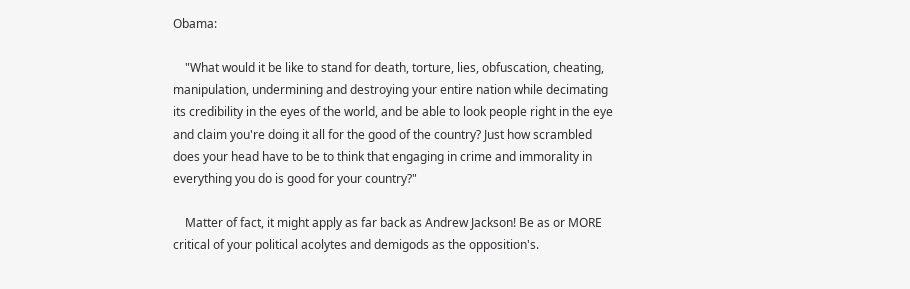Obama:

    "What would it be like to stand for death, torture, lies, obfuscation, cheating, manipulation, undermining and destroying your entire nation while decimating its credibility in the eyes of the world, and be able to look people right in the eye and claim you're doing it all for the good of the country? Just how scrambled does your head have to be to think that engaging in crime and immorality in everything you do is good for your country?"

    Matter of fact, it might apply as far back as Andrew Jackson! Be as or MORE critical of your political acolytes and demigods as the opposition's.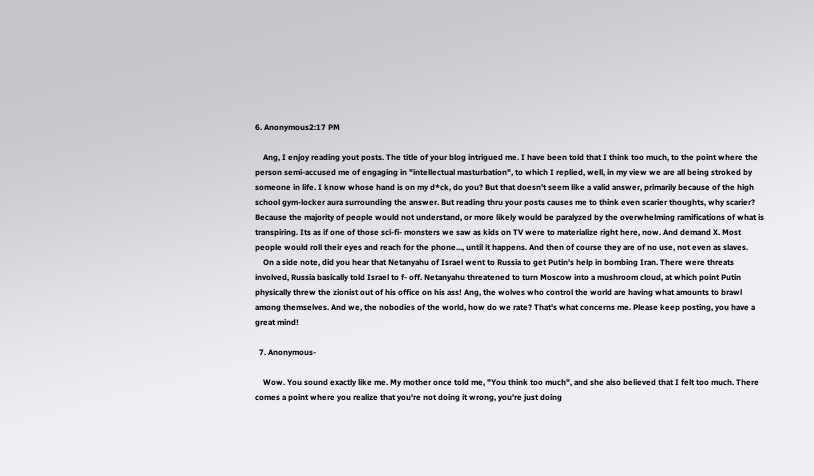6. Anonymous2:17 PM

    Ang, I enjoy reading yout posts. The title of your blog intrigued me. I have been told that I think too much, to the point where the person semi-accused me of engaging in "intellectual masturbation", to which I replied, well, in my view we are all being stroked by someone in life. I know whose hand is on my d*ck, do you? But that doesn't seem like a valid answer, primarily because of the high school gym-locker aura surrounding the answer. But reading thru your posts causes me to think even scarier thoughts, why scarier? Because the majority of people would not understand, or more likely would be paralyzed by the overwhelming ramifications of what is transpiring. Its as if one of those sci-fi- monsters we saw as kids on TV were to materialize right here, now. And demand X. Most people would roll their eyes and reach for the phone..., until it happens. And then of course they are of no use, not even as slaves.
    On a side note, did you hear that Netanyahu of Israel went to Russia to get Putin's help in bombing Iran. There were threats involved, Russia basically told Israel to f- off. Netanyahu threatened to turn Moscow into a mushroom cloud, at which point Putin physically threw the zionist out of his office on his ass! Ang, the wolves who control the world are having what amounts to brawl among themselves. And we, the nobodies of the world, how do we rate? That's what concerns me. Please keep posting, you have a great mind!

  7. Anonymous-

    Wow. You sound exactly like me. My mother once told me, "You think too much", and she also believed that I felt too much. There comes a point where you realize that you're not doing it wrong, you're just doing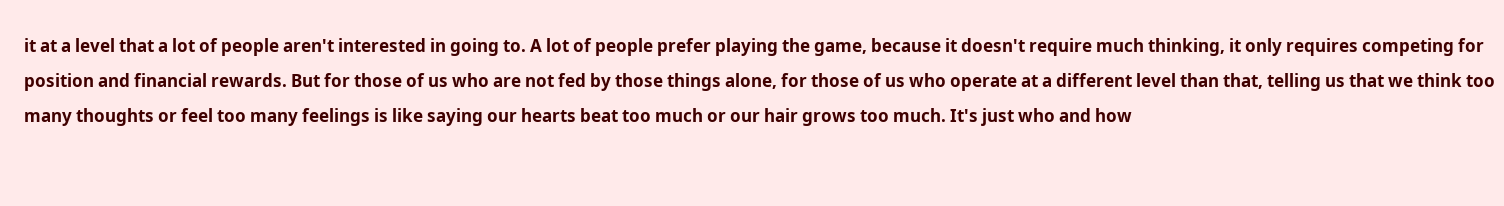it at a level that a lot of people aren't interested in going to. A lot of people prefer playing the game, because it doesn't require much thinking, it only requires competing for position and financial rewards. But for those of us who are not fed by those things alone, for those of us who operate at a different level than that, telling us that we think too many thoughts or feel too many feelings is like saying our hearts beat too much or our hair grows too much. It's just who and how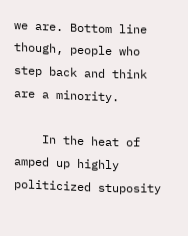we are. Bottom line though, people who step back and think are a minority.

    In the heat of amped up highly politicized stuposity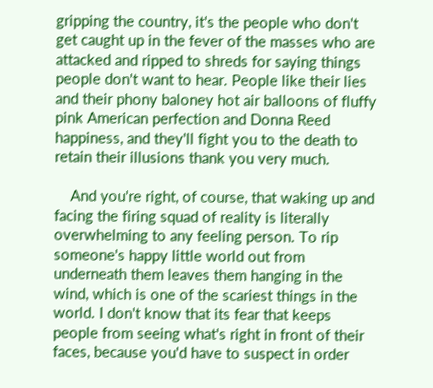gripping the country, it's the people who don't get caught up in the fever of the masses who are attacked and ripped to shreds for saying things people don't want to hear. People like their lies and their phony baloney hot air balloons of fluffy pink American perfection and Donna Reed happiness, and they'll fight you to the death to retain their illusions thank you very much.

    And you're right, of course, that waking up and facing the firing squad of reality is literally overwhelming to any feeling person. To rip someone's happy little world out from underneath them leaves them hanging in the wind, which is one of the scariest things in the world. I don't know that its fear that keeps people from seeing what's right in front of their faces, because you'd have to suspect in order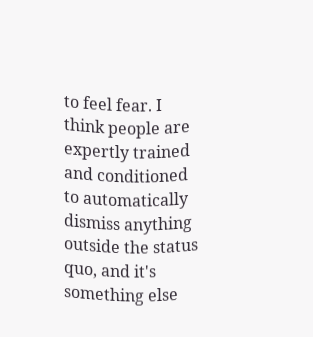to feel fear. I think people are expertly trained and conditioned to automatically dismiss anything outside the status quo, and it's something else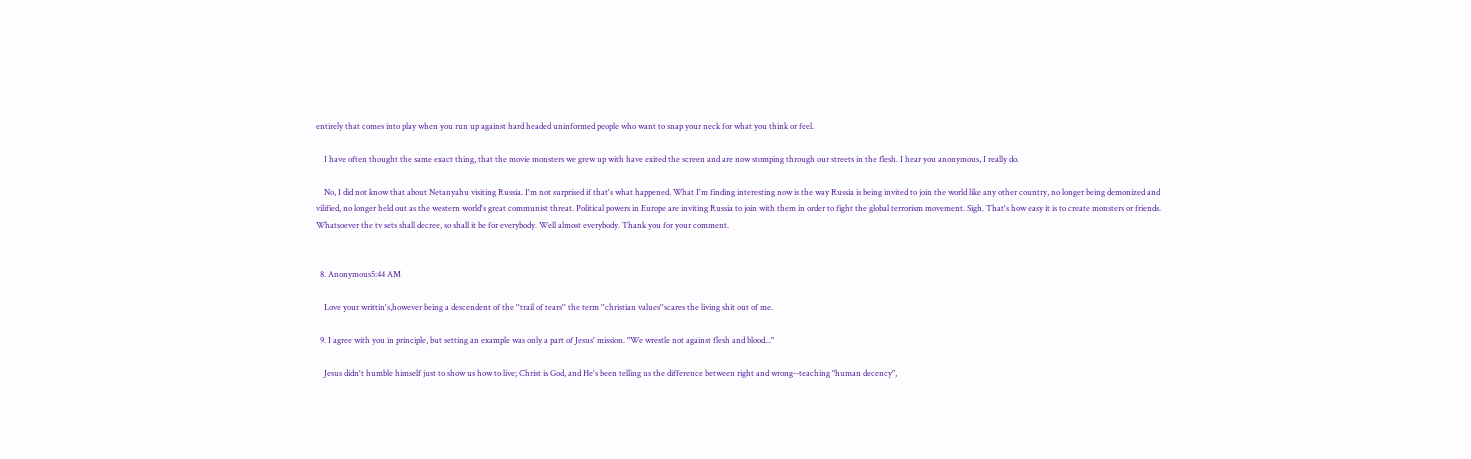entirely that comes into play when you run up against hard headed uninformed people who want to snap your neck for what you think or feel.

    I have often thought the same exact thing, that the movie monsters we grew up with have exited the screen and are now stomping through our streets in the flesh. I hear you anonymous, I really do.

    No, I did not know that about Netanyahu visiting Russia. I'm not surprised if that's what happened. What I'm finding interesting now is the way Russia is being invited to join the world like any other country, no longer being demonized and vilified, no longer held out as the western world's great communist threat. Political powers in Europe are inviting Russia to join with them in order to fight the global terrorism movement. Sigh. That's how easy it is to create monsters or friends. Whatsoever the tv sets shall decree, so shall it be for everybody. Well almost everybody. Thank you for your comment.


  8. Anonymous5:44 AM

    Love your writtin's,however being a descendent of the ''trail of tears'' the term ''christian values''scares the living shit out of me.

  9. I agree with you in principle, but setting an example was only a part of Jesus' mission. "We wrestle not against flesh and blood..."

    Jesus didn't humble himself just to show us how to live; Christ is God, and He's been telling us the difference between right and wrong--teaching "human decency",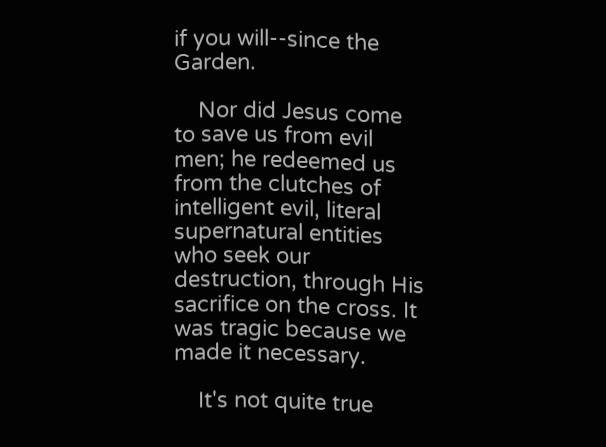if you will--since the Garden.

    Nor did Jesus come to save us from evil men; he redeemed us from the clutches of intelligent evil, literal supernatural entities who seek our destruction, through His sacrifice on the cross. It was tragic because we made it necessary.

    It's not quite true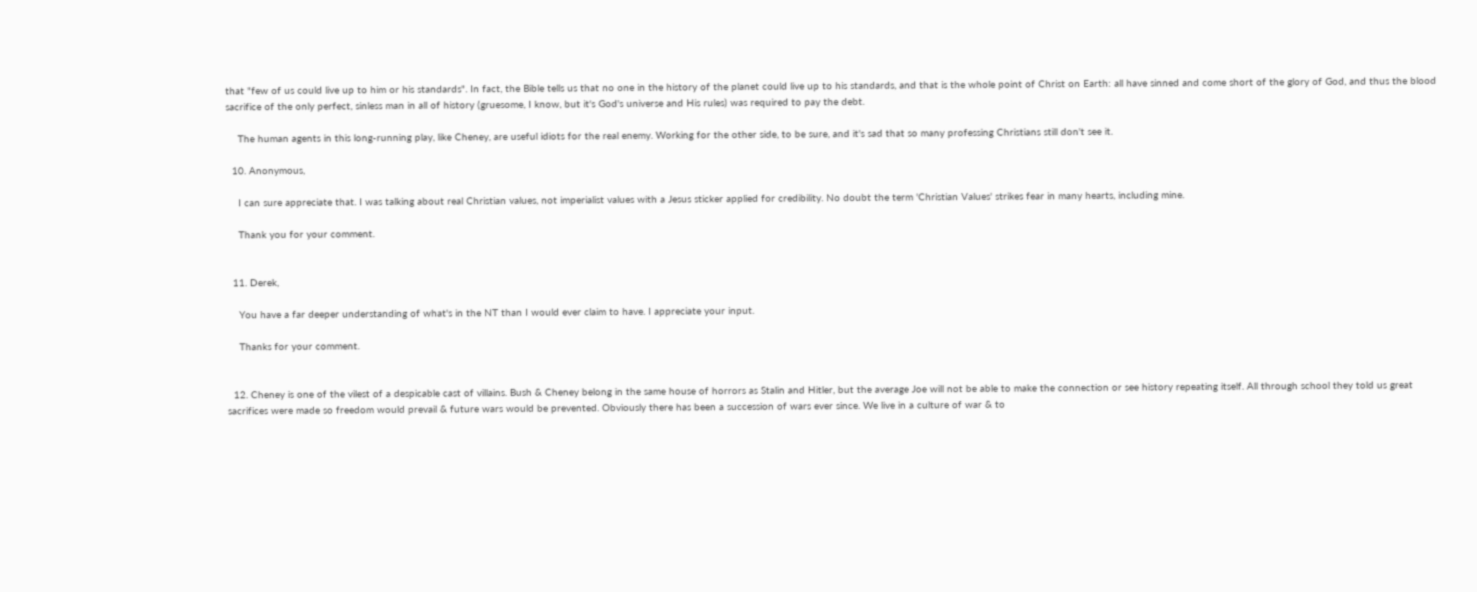that "few of us could live up to him or his standards". In fact, the Bible tells us that no one in the history of the planet could live up to his standards, and that is the whole point of Christ on Earth: all have sinned and come short of the glory of God, and thus the blood sacrifice of the only perfect, sinless man in all of history (gruesome, I know, but it's God's universe and His rules) was required to pay the debt.

    The human agents in this long-running play, like Cheney, are useful idiots for the real enemy. Working for the other side, to be sure, and it's sad that so many professing Christians still don't see it.

  10. Anonymous,

    I can sure appreciate that. I was talking about real Christian values, not imperialist values with a Jesus sticker applied for credibility. No doubt the term 'Christian Values' strikes fear in many hearts, including mine.

    Thank you for your comment.


  11. Derek,

    You have a far deeper understanding of what's in the NT than I would ever claim to have. I appreciate your input.

    Thanks for your comment.


  12. Cheney is one of the vilest of a despicable cast of villains. Bush & Cheney belong in the same house of horrors as Stalin and Hitler, but the average Joe will not be able to make the connection or see history repeating itself. All through school they told us great sacrifices were made so freedom would prevail & future wars would be prevented. Obviously there has been a succession of wars ever since. We live in a culture of war & to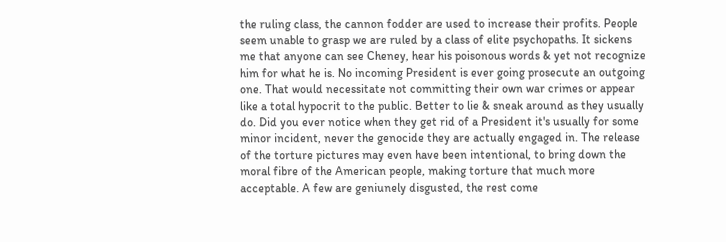the ruling class, the cannon fodder are used to increase their profits. People seem unable to grasp we are ruled by a class of elite psychopaths. It sickens me that anyone can see Cheney, hear his poisonous words & yet not recognize him for what he is. No incoming President is ever going prosecute an outgoing one. That would necessitate not committing their own war crimes or appear like a total hypocrit to the public. Better to lie & sneak around as they usually do. Did you ever notice when they get rid of a President it's usually for some minor incident, never the genocide they are actually engaged in. The release of the torture pictures may even have been intentional, to bring down the moral fibre of the American people, making torture that much more acceptable. A few are geniunely disgusted, the rest come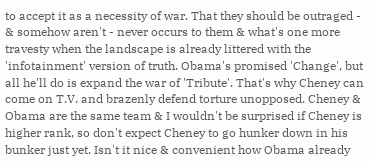to accept it as a necessity of war. That they should be outraged - & somehow aren't - never occurs to them & what's one more travesty when the landscape is already littered with the 'infotainment' version of truth. Obama's promised 'Change', but all he'll do is expand the war of 'Tribute'. That's why Cheney can come on T.V. and brazenly defend torture unopposed. Cheney & Obama are the same team & I wouldn't be surprised if Cheney is higher rank, so don't expect Cheney to go hunker down in his bunker just yet. Isn't it nice & convenient how Obama already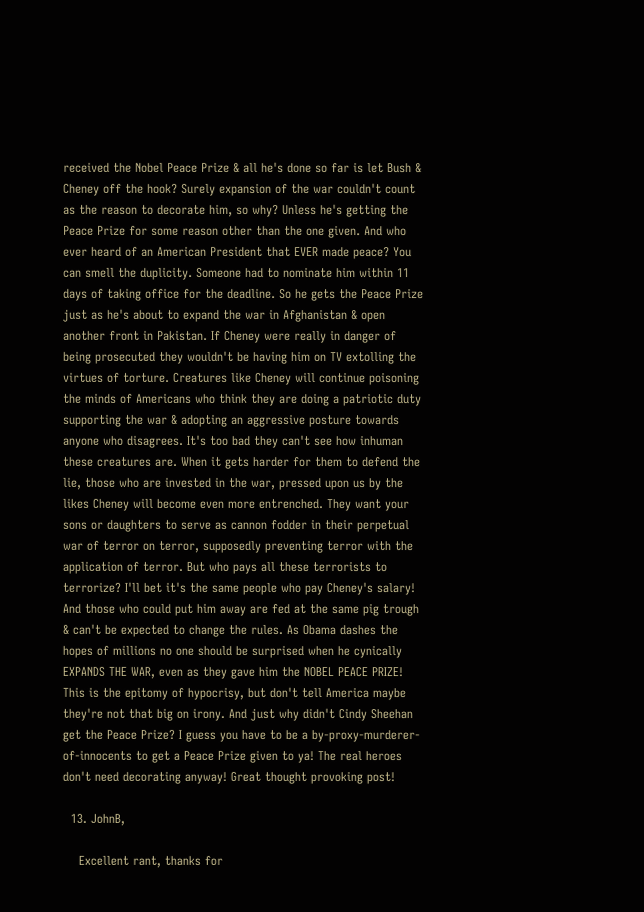received the Nobel Peace Prize & all he's done so far is let Bush & Cheney off the hook? Surely expansion of the war couldn't count as the reason to decorate him, so why? Unless he's getting the Peace Prize for some reason other than the one given. And who ever heard of an American President that EVER made peace? You can smell the duplicity. Someone had to nominate him within 11 days of taking office for the deadline. So he gets the Peace Prize just as he's about to expand the war in Afghanistan & open another front in Pakistan. If Cheney were really in danger of being prosecuted they wouldn't be having him on TV extolling the virtues of torture. Creatures like Cheney will continue poisoning the minds of Americans who think they are doing a patriotic duty supporting the war & adopting an aggressive posture towards anyone who disagrees. It's too bad they can't see how inhuman these creatures are. When it gets harder for them to defend the lie, those who are invested in the war, pressed upon us by the likes Cheney will become even more entrenched. They want your sons or daughters to serve as cannon fodder in their perpetual war of terror on terror, supposedly preventing terror with the application of terror. But who pays all these terrorists to terrorize? I'll bet it's the same people who pay Cheney's salary! And those who could put him away are fed at the same pig trough & can't be expected to change the rules. As Obama dashes the hopes of millions no one should be surprised when he cynically EXPANDS THE WAR, even as they gave him the NOBEL PEACE PRIZE! This is the epitomy of hypocrisy, but don't tell America maybe they're not that big on irony. And just why didn't Cindy Sheehan get the Peace Prize? I guess you have to be a by-proxy-murderer-of-innocents to get a Peace Prize given to ya! The real heroes don't need decorating anyway! Great thought provoking post!

  13. JohnB,

    Excellent rant, thanks for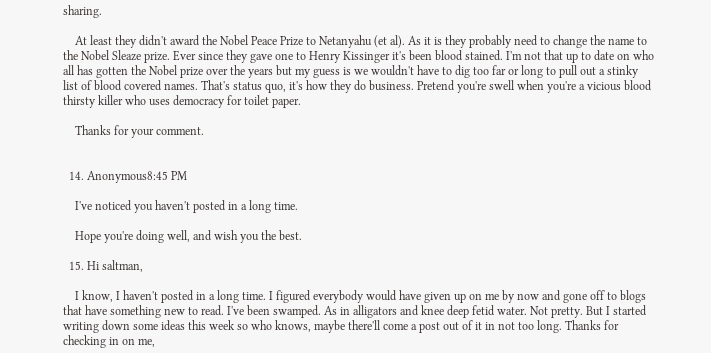sharing.

    At least they didn't award the Nobel Peace Prize to Netanyahu (et al). As it is they probably need to change the name to the Nobel Sleaze prize. Ever since they gave one to Henry Kissinger it's been blood stained. I'm not that up to date on who all has gotten the Nobel prize over the years but my guess is we wouldn't have to dig too far or long to pull out a stinky list of blood covered names. That's status quo, it's how they do business. Pretend you're swell when you're a vicious blood thirsty killer who uses democracy for toilet paper.

    Thanks for your comment.


  14. Anonymous8:45 PM

    I've noticed you haven't posted in a long time.

    Hope you're doing well, and wish you the best.

  15. Hi saltman,

    I know, I haven't posted in a long time. I figured everybody would have given up on me by now and gone off to blogs that have something new to read. I've been swamped. As in alligators and knee deep fetid water. Not pretty. But I started writing down some ideas this week so who knows, maybe there'll come a post out of it in not too long. Thanks for checking in on me,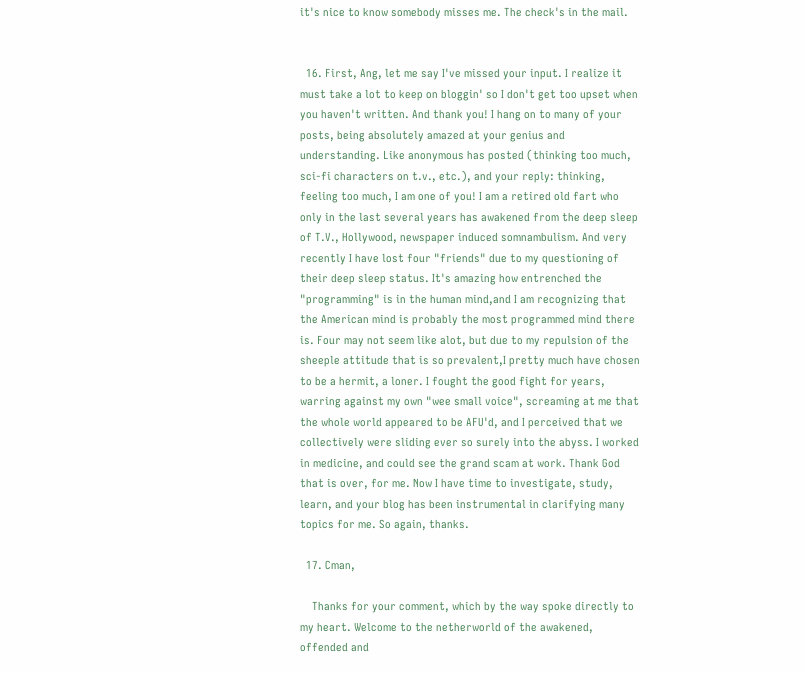it's nice to know somebody misses me. The check's in the mail.


  16. First, Ang, let me say I've missed your input. I realize it must take a lot to keep on bloggin' so I don't get too upset when you haven't written. And thank you! I hang on to many of your posts, being absolutely amazed at your genius and understanding. Like anonymous has posted (thinking too much, sci-fi characters on t.v., etc.), and your reply: thinking, feeling too much, I am one of you! I am a retired old fart who only in the last several years has awakened from the deep sleep of T.V., Hollywood, newspaper induced somnambulism. And very recently I have lost four "friends" due to my questioning of their deep sleep status. It's amazing how entrenched the "programming" is in the human mind,and I am recognizing that the American mind is probably the most programmed mind there is. Four may not seem like alot, but due to my repulsion of the sheeple attitude that is so prevalent,I pretty much have chosen to be a hermit, a loner. I fought the good fight for years, warring against my own "wee small voice", screaming at me that the whole world appeared to be AFU'd, and I perceived that we collectively were sliding ever so surely into the abyss. I worked in medicine, and could see the grand scam at work. Thank God that is over, for me. Now I have time to investigate, study, learn, and your blog has been instrumental in clarifying many topics for me. So again, thanks.

  17. Cman,

    Thanks for your comment, which by the way spoke directly to my heart. Welcome to the netherworld of the awakened, offended and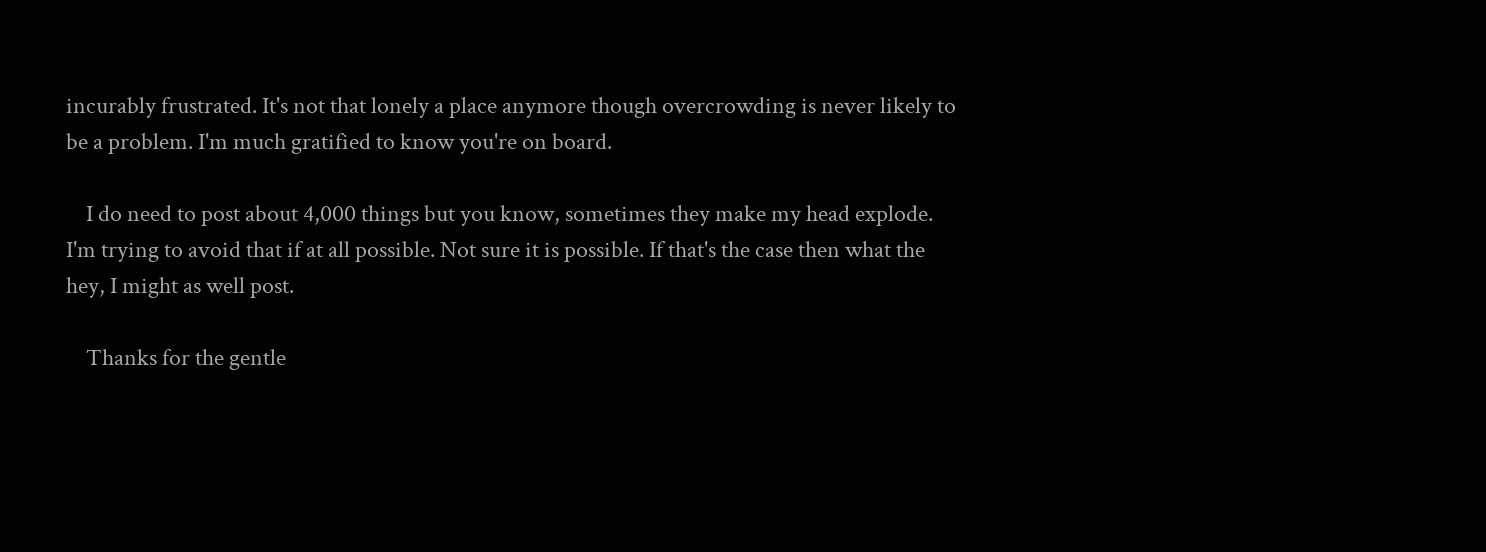incurably frustrated. It's not that lonely a place anymore though overcrowding is never likely to be a problem. I'm much gratified to know you're on board.

    I do need to post about 4,000 things but you know, sometimes they make my head explode. I'm trying to avoid that if at all possible. Not sure it is possible. If that's the case then what the hey, I might as well post.

    Thanks for the gentle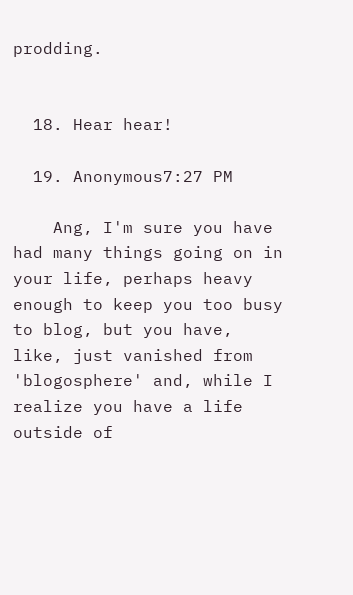prodding.


  18. Hear hear!

  19. Anonymous7:27 PM

    Ang, I'm sure you have had many things going on in your life, perhaps heavy enough to keep you too busy to blog, but you have, like, just vanished from 'blogosphere' and, while I realize you have a life outside of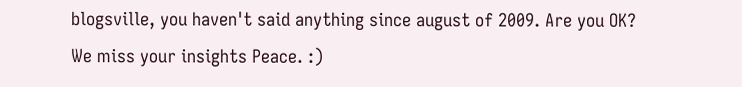blogsville, you haven't said anything since august of 2009. Are you OK? We miss your insights Peace. :)